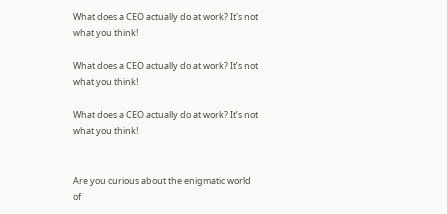What does a CEO actually do at work? It's not what you think!

What does a CEO actually do at work? It’s not what you think!

What does a CEO actually do at work? It’s not what you think!


Are you curious about the enigmatic world of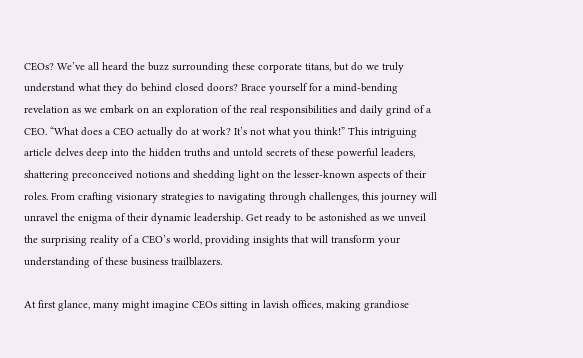CEOs? We’ve all heard the buzz surrounding these corporate titans, but do we truly understand what they do behind closed doors? Brace yourself for a mind-bending revelation as we embark on an exploration of the real responsibilities and daily grind of a CEO. “What does a CEO actually do at work? It’s not what you think!” This intriguing article delves deep into the hidden truths and untold secrets of these powerful leaders, shattering preconceived notions and shedding light on the lesser-known aspects of their roles. From crafting visionary strategies to navigating through challenges, this journey will unravel the enigma of their dynamic leadership. Get ready to be astonished as we unveil the surprising reality of a CEO’s world, providing insights that will transform your understanding of these business trailblazers.

At first glance, many might imagine CEOs sitting in lavish offices, making grandiose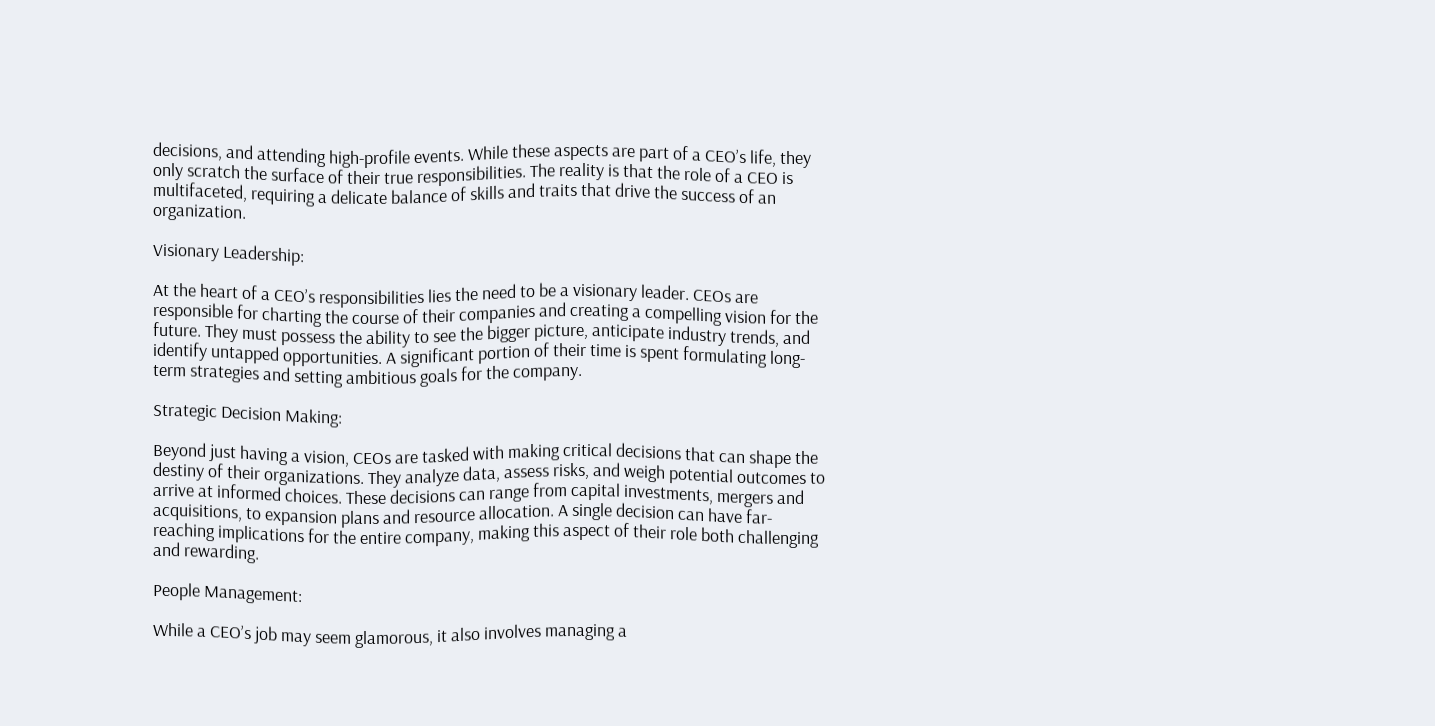decisions, and attending high-profile events. While these aspects are part of a CEO’s life, they only scratch the surface of their true responsibilities. The reality is that the role of a CEO is multifaceted, requiring a delicate balance of skills and traits that drive the success of an organization.

Visionary Leadership:

At the heart of a CEO’s responsibilities lies the need to be a visionary leader. CEOs are responsible for charting the course of their companies and creating a compelling vision for the future. They must possess the ability to see the bigger picture, anticipate industry trends, and identify untapped opportunities. A significant portion of their time is spent formulating long-term strategies and setting ambitious goals for the company.

Strategic Decision Making:

Beyond just having a vision, CEOs are tasked with making critical decisions that can shape the destiny of their organizations. They analyze data, assess risks, and weigh potential outcomes to arrive at informed choices. These decisions can range from capital investments, mergers and acquisitions, to expansion plans and resource allocation. A single decision can have far-reaching implications for the entire company, making this aspect of their role both challenging and rewarding.

People Management:

While a CEO’s job may seem glamorous, it also involves managing a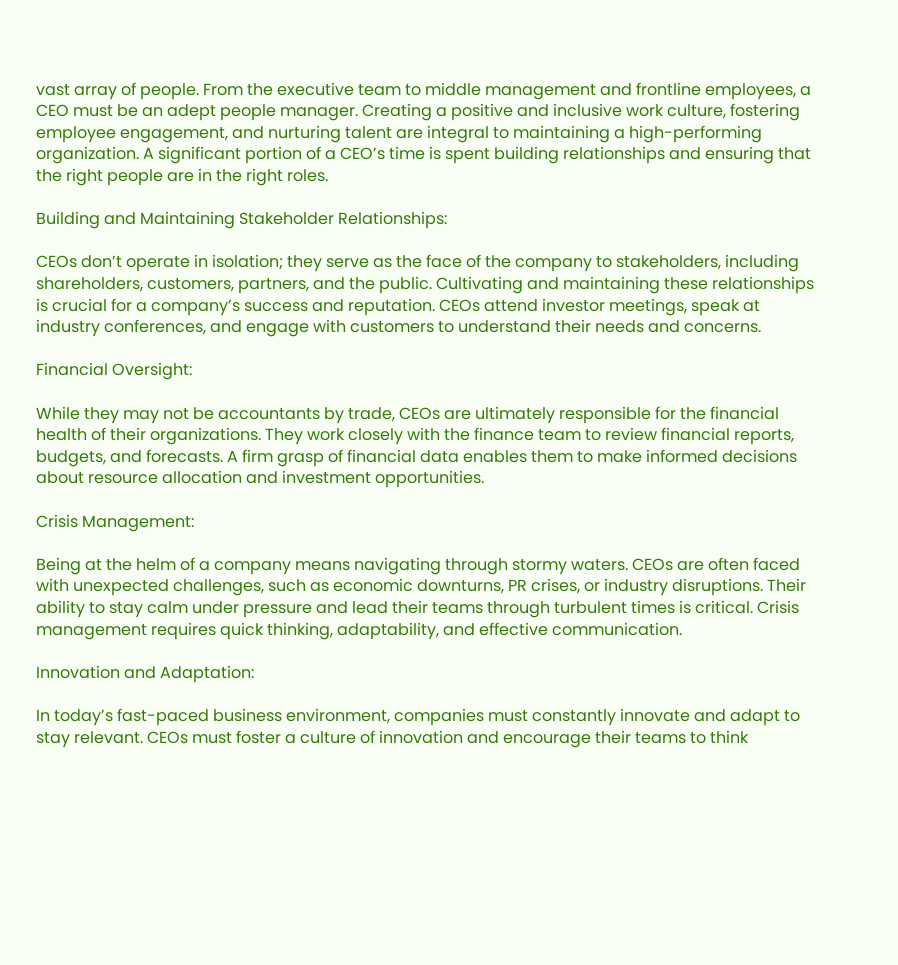vast array of people. From the executive team to middle management and frontline employees, a CEO must be an adept people manager. Creating a positive and inclusive work culture, fostering employee engagement, and nurturing talent are integral to maintaining a high-performing organization. A significant portion of a CEO’s time is spent building relationships and ensuring that the right people are in the right roles.

Building and Maintaining Stakeholder Relationships:

CEOs don’t operate in isolation; they serve as the face of the company to stakeholders, including shareholders, customers, partners, and the public. Cultivating and maintaining these relationships is crucial for a company’s success and reputation. CEOs attend investor meetings, speak at industry conferences, and engage with customers to understand their needs and concerns.

Financial Oversight:

While they may not be accountants by trade, CEOs are ultimately responsible for the financial health of their organizations. They work closely with the finance team to review financial reports, budgets, and forecasts. A firm grasp of financial data enables them to make informed decisions about resource allocation and investment opportunities.

Crisis Management:

Being at the helm of a company means navigating through stormy waters. CEOs are often faced with unexpected challenges, such as economic downturns, PR crises, or industry disruptions. Their ability to stay calm under pressure and lead their teams through turbulent times is critical. Crisis management requires quick thinking, adaptability, and effective communication.

Innovation and Adaptation:

In today’s fast-paced business environment, companies must constantly innovate and adapt to stay relevant. CEOs must foster a culture of innovation and encourage their teams to think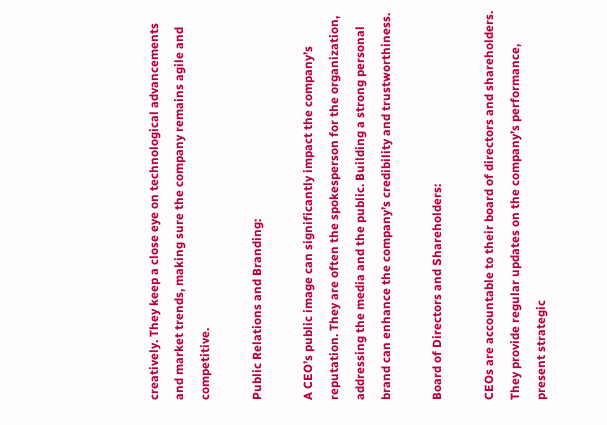creatively. They keep a close eye on technological advancements and market trends, making sure the company remains agile and competitive.

Public Relations and Branding:

A CEO’s public image can significantly impact the company’s reputation. They are often the spokesperson for the organization, addressing the media and the public. Building a strong personal brand can enhance the company’s credibility and trustworthiness.

Board of Directors and Shareholders:

CEOs are accountable to their board of directors and shareholders. They provide regular updates on the company’s performance, present strategic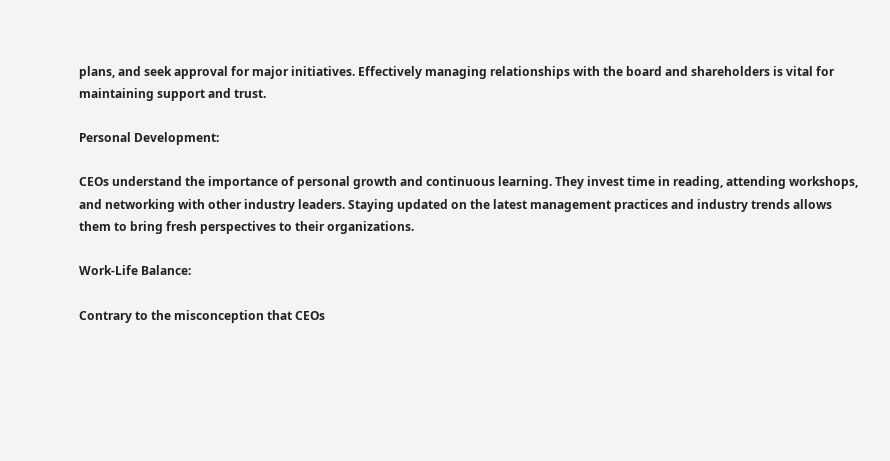plans, and seek approval for major initiatives. Effectively managing relationships with the board and shareholders is vital for maintaining support and trust.

Personal Development:

CEOs understand the importance of personal growth and continuous learning. They invest time in reading, attending workshops, and networking with other industry leaders. Staying updated on the latest management practices and industry trends allows them to bring fresh perspectives to their organizations.

Work-Life Balance:

Contrary to the misconception that CEOs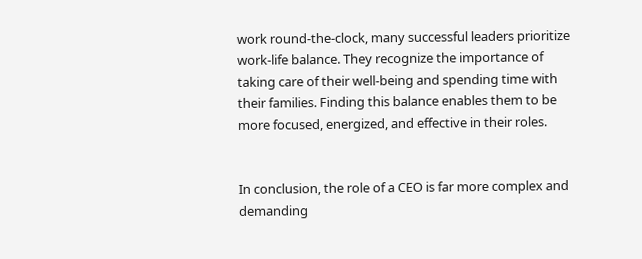work round-the-clock, many successful leaders prioritize work-life balance. They recognize the importance of taking care of their well-being and spending time with their families. Finding this balance enables them to be more focused, energized, and effective in their roles.


In conclusion, the role of a CEO is far more complex and demanding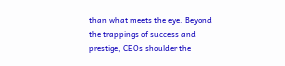than what meets the eye. Beyond the trappings of success and prestige, CEOs shoulder the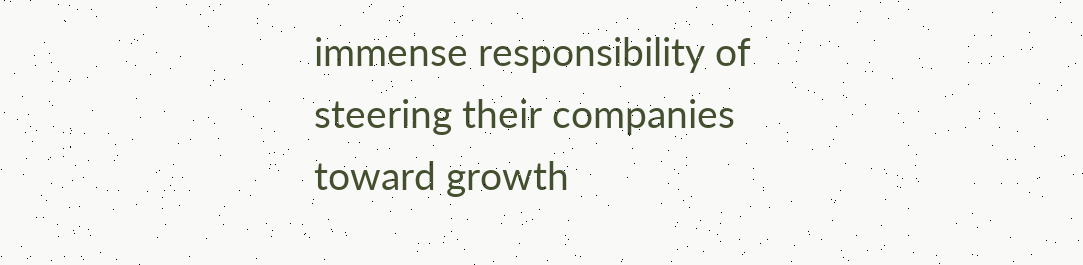immense responsibility of steering their companies toward growth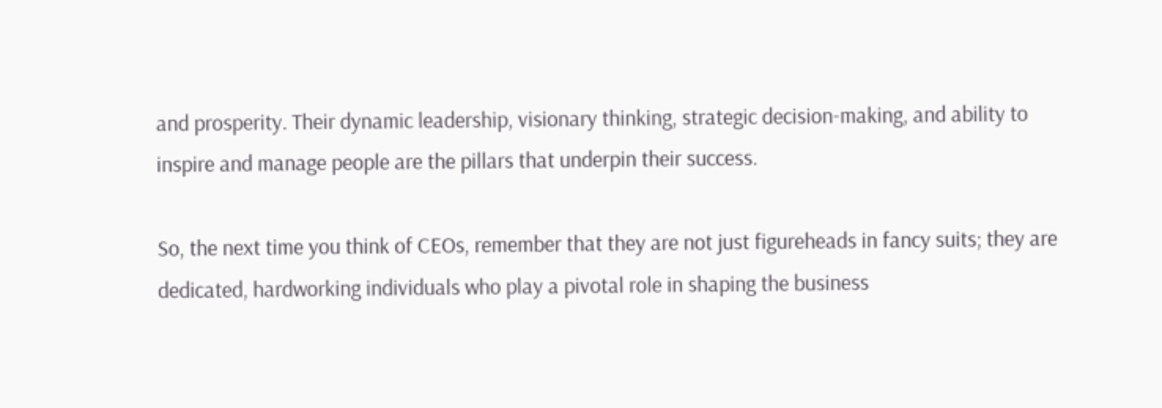and prosperity. Their dynamic leadership, visionary thinking, strategic decision-making, and ability to inspire and manage people are the pillars that underpin their success.

So, the next time you think of CEOs, remember that they are not just figureheads in fancy suits; they are dedicated, hardworking individuals who play a pivotal role in shaping the business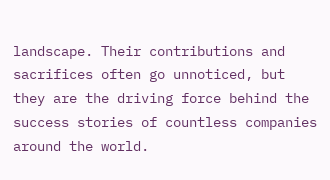landscape. Their contributions and sacrifices often go unnoticed, but they are the driving force behind the success stories of countless companies around the world.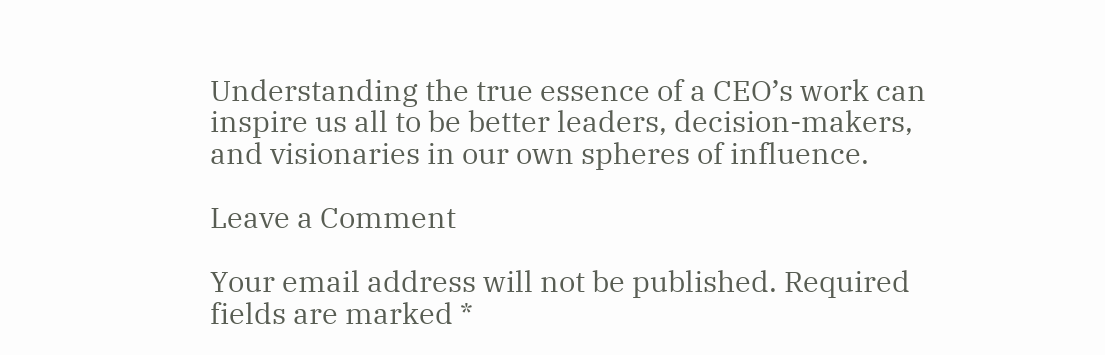Understanding the true essence of a CEO’s work can inspire us all to be better leaders, decision-makers, and visionaries in our own spheres of influence.

Leave a Comment

Your email address will not be published. Required fields are marked *